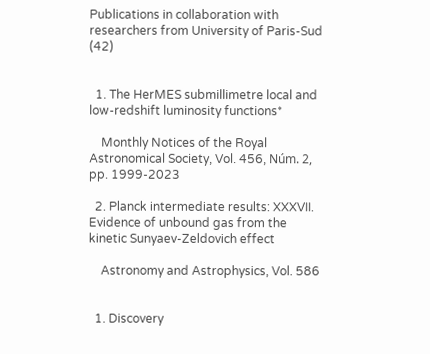Publications in collaboration with researchers from University of Paris-Sud (42)


  1. The HerMES submillimetre local and low-redshift luminosity functions*

    Monthly Notices of the Royal Astronomical Society, Vol. 456, Núm. 2, pp. 1999-2023

  2. Planck intermediate results: XXXVII. Evidence of unbound gas from the kinetic Sunyaev-Zeldovich effect

    Astronomy and Astrophysics, Vol. 586


  1. Discovery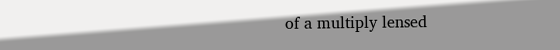of a multiply lensed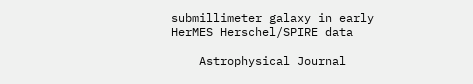submillimeter galaxy in early HerMES Herschel/SPIRE data

    Astrophysical Journal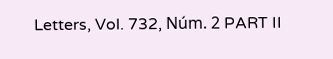Letters, Vol. 732, Núm. 2 PART II